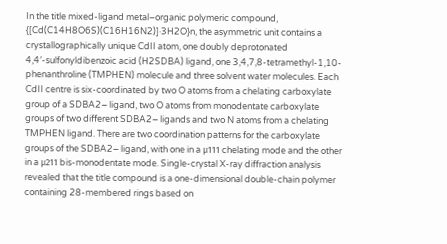In the title mixed-ligand metal–organic polymeric compound, {[Cd(C14H8O6S)(C16H16N2)]·3H2O}n, the asymmetric unit contains a crystallographically unique CdII atom, one doubly deprotonated 4,4′-sulfonyldibenzoic acid (H2SDBA) ligand, one 3,4,7,8-tetramethyl-1,10-phenanthroline (TMPHEN) molecule and three solvent water molecules. Each CdII centre is six-coordinated by two O atoms from a chelating carboxylate group of a SDBA2− ligand, two O atoms from monodentate carboxylate groups of two different SDBA2− ligands and two N atoms from a chelating TMPHEN ligand. There are two coordination patterns for the carboxylate groups of the SDBA2− ligand, with one in a μ111 chelating mode and the other in a μ211 bis-monodentate mode. Single-crystal X-ray diffraction analysis revealed that the title compound is a one-dimensional double-chain polymer containing 28-membered rings based on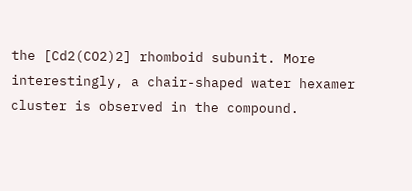the [Cd2(CO2)2] rhomboid subunit. More interestingly, a chair-shaped water hexamer cluster is observed in the compound.